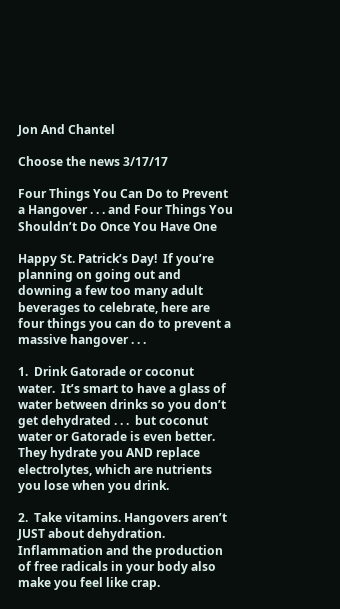Jon And Chantel

Choose the news 3/17/17

Four Things You Can Do to Prevent a Hangover . . . and Four Things You Shouldn’t Do Once You Have One

Happy St. Patrick’s Day!  If you’re planning on going out and downing a few too many adult beverages to celebrate, here are four things you can do to prevent a massive hangover . . .

1.  Drink Gatorade or coconut water.  It’s smart to have a glass of water between drinks so you don’t get dehydrated . . .  but coconut water or Gatorade is even better.  They hydrate you AND replace electrolytes, which are nutrients you lose when you drink.

2.  Take vitamins. Hangovers aren’t JUST about dehydration. Inflammation and the production of free radicals in your body also make you feel like crap.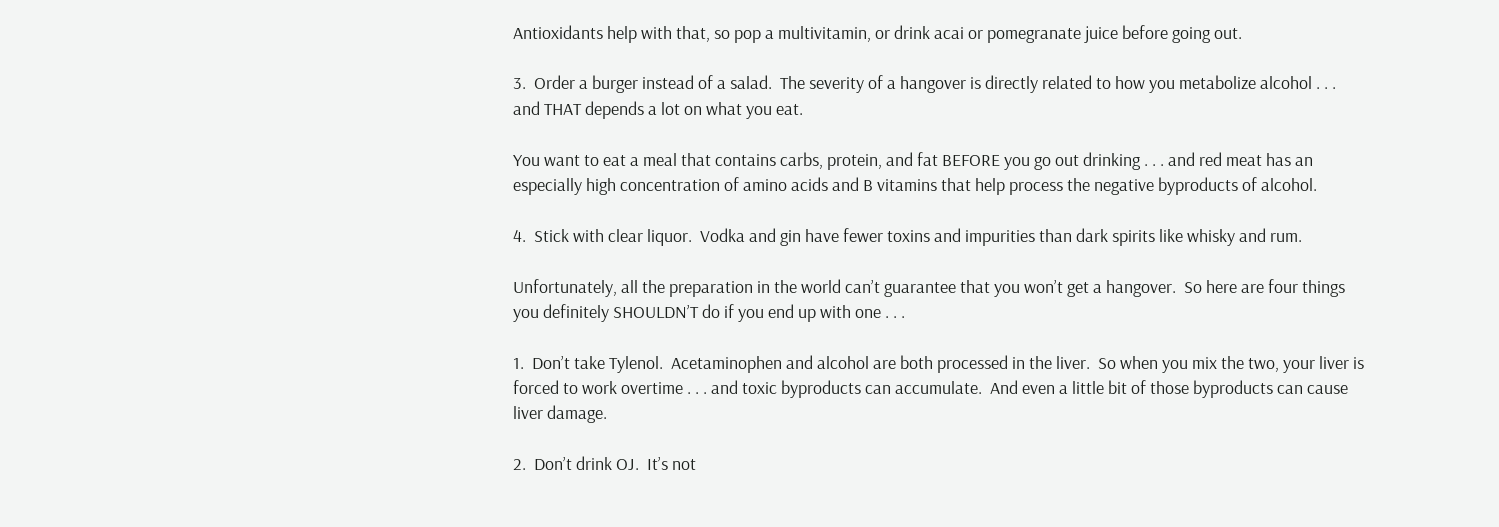Antioxidants help with that, so pop a multivitamin, or drink acai or pomegranate juice before going out.

3.  Order a burger instead of a salad.  The severity of a hangover is directly related to how you metabolize alcohol . . .  and THAT depends a lot on what you eat.

You want to eat a meal that contains carbs, protein, and fat BEFORE you go out drinking . . . and red meat has an especially high concentration of amino acids and B vitamins that help process the negative byproducts of alcohol.

4.  Stick with clear liquor.  Vodka and gin have fewer toxins and impurities than dark spirits like whisky and rum.

Unfortunately, all the preparation in the world can’t guarantee that you won’t get a hangover.  So here are four things you definitely SHOULDN’T do if you end up with one . . .

1.  Don’t take Tylenol.  Acetaminophen and alcohol are both processed in the liver.  So when you mix the two, your liver is forced to work overtime . . . and toxic byproducts can accumulate.  And even a little bit of those byproducts can cause liver damage.

2.  Don’t drink OJ.  It’s not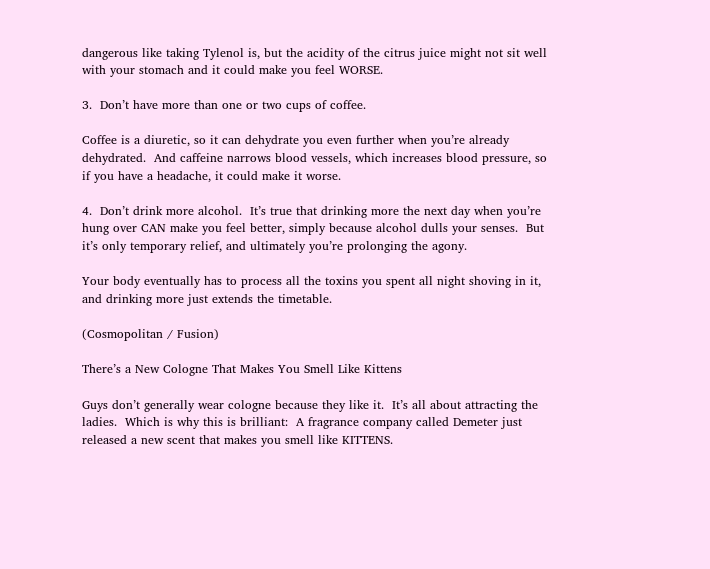dangerous like taking Tylenol is, but the acidity of the citrus juice might not sit well with your stomach and it could make you feel WORSE.

3.  Don’t have more than one or two cups of coffee.

Coffee is a diuretic, so it can dehydrate you even further when you’re already dehydrated.  And caffeine narrows blood vessels, which increases blood pressure, so if you have a headache, it could make it worse.

4.  Don’t drink more alcohol.  It’s true that drinking more the next day when you’re hung over CAN make you feel better, simply because alcohol dulls your senses.  But it’s only temporary relief, and ultimately you’re prolonging the agony.

Your body eventually has to process all the toxins you spent all night shoving in it, and drinking more just extends the timetable.

(Cosmopolitan / Fusion)

There’s a New Cologne That Makes You Smell Like Kittens

Guys don’t generally wear cologne because they like it.  It’s all about attracting the ladies.  Which is why this is brilliant:  A fragrance company called Demeter just released a new scent that makes you smell like KITTENS.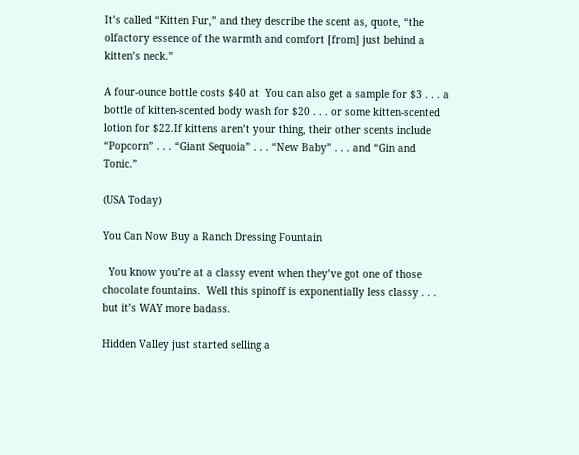It’s called “Kitten Fur,” and they describe the scent as, quote, “the olfactory essence of the warmth and comfort [from] just behind a kitten’s neck.”

A four-ounce bottle costs $40 at  You can also get a sample for $3 . . . a bottle of kitten-scented body wash for $20 . . . or some kitten-scented lotion for $22.If kittens aren’t your thing, their other scents include “Popcorn” . . . “Giant Sequoia” . . . “New Baby” . . . and “Gin and Tonic.”

(USA Today)

You Can Now Buy a Ranch Dressing Fountain

  You know you’re at a classy event when they’ve got one of those chocolate fountains.  Well this spinoff is exponentially less classy . . . but it’s WAY more badass.

Hidden Valley just started selling a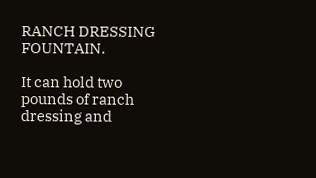RANCH DRESSING FOUNTAIN.

It can hold two pounds of ranch dressing and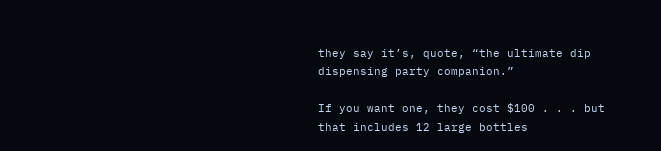they say it’s, quote, “the ultimate dip dispensing party companion.”

If you want one, they cost $100 . . . but that includes 12 large bottles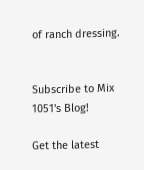of ranch dressing.


Subscribe to Mix 1051's Blog!

Get the latest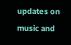updates on music and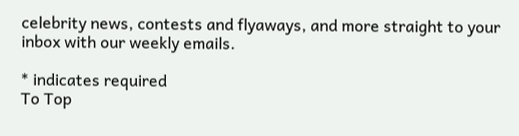celebrity news, contests and flyaways, and more straight to your inbox with our weekly emails.

* indicates required
To Top